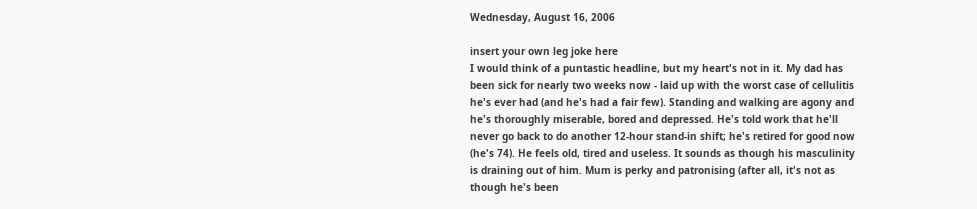Wednesday, August 16, 2006

insert your own leg joke here
I would think of a puntastic headline, but my heart's not in it. My dad has been sick for nearly two weeks now - laid up with the worst case of cellulitis he's ever had (and he's had a fair few). Standing and walking are agony and he's thoroughly miserable, bored and depressed. He's told work that he'll never go back to do another 12-hour stand-in shift; he's retired for good now (he's 74). He feels old, tired and useless. It sounds as though his masculinity is draining out of him. Mum is perky and patronising (after all, it's not as though he's been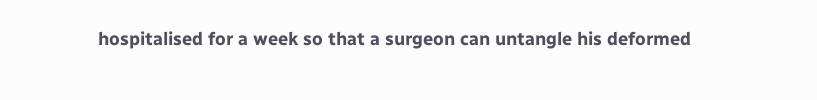hospitalised for a week so that a surgeon can untangle his deformed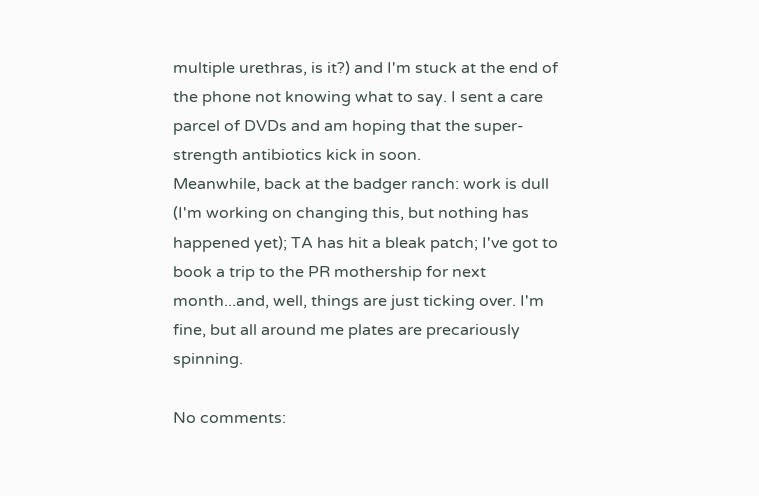multiple urethras, is it?) and I'm stuck at the end of the phone not knowing what to say. I sent a care parcel of DVDs and am hoping that the super-strength antibiotics kick in soon.
Meanwhile, back at the badger ranch: work is dull (I'm working on changing this, but nothing has happened yet); TA has hit a bleak patch; I've got to book a trip to the PR mothership for next month...and, well, things are just ticking over. I'm fine, but all around me plates are precariously spinning.

No comments: